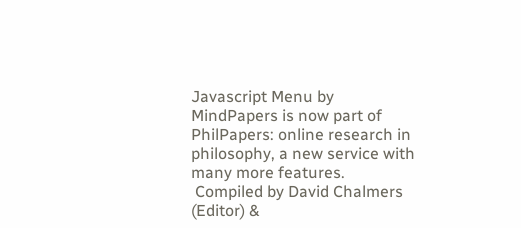Javascript Menu by
MindPapers is now part of PhilPapers: online research in philosophy, a new service with many more features.
 Compiled by David Chalmers (Editor) &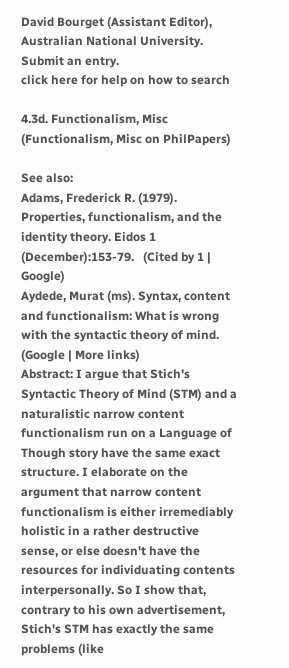David Bourget (Assistant Editor), Australian National University. Submit an entry.
click here for help on how to search

4.3d. Functionalism, Misc (Functionalism, Misc on PhilPapers)

See also:
Adams, Frederick R. (1979). Properties, functionalism, and the identity theory. Eidos 1 (December):153-79.   (Cited by 1 | Google)
Aydede, Murat (ms). Syntax, content and functionalism: What is wrong with the syntactic theory of mind.   (Google | More links)
Abstract: I argue that Stich's Syntactic Theory of Mind (STM) and a naturalistic narrow content functionalism run on a Language of Though story have the same exact structure. I elaborate on the argument that narrow content functionalism is either irremediably holistic in a rather destructive sense, or else doesn't have the resources for individuating contents interpersonally. So I show that, contrary to his own advertisement, Stich's STM has exactly the same problems (like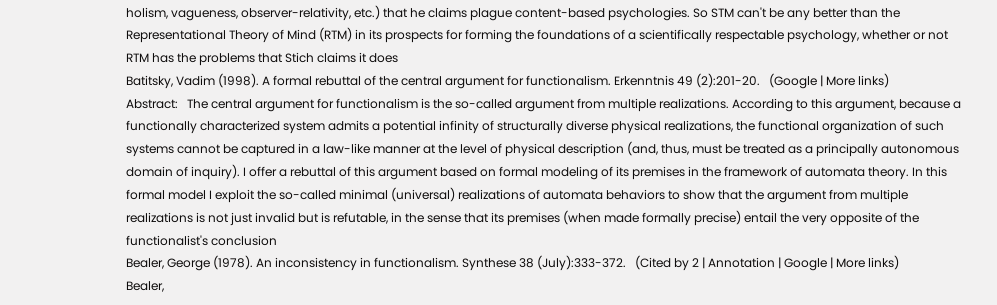holism, vagueness, observer-relativity, etc.) that he claims plague content-based psychologies. So STM can't be any better than the Representational Theory of Mind (RTM) in its prospects for forming the foundations of a scientifically respectable psychology, whether or not RTM has the problems that Stich claims it does
Batitsky, Vadim (1998). A formal rebuttal of the central argument for functionalism. Erkenntnis 49 (2):201-20.   (Google | More links)
Abstract:   The central argument for functionalism is the so-called argument from multiple realizations. According to this argument, because a functionally characterized system admits a potential infinity of structurally diverse physical realizations, the functional organization of such systems cannot be captured in a law-like manner at the level of physical description (and, thus, must be treated as a principally autonomous domain of inquiry). I offer a rebuttal of this argument based on formal modeling of its premises in the framework of automata theory. In this formal model I exploit the so-called minimal (universal) realizations of automata behaviors to show that the argument from multiple realizations is not just invalid but is refutable, in the sense that its premises (when made formally precise) entail the very opposite of the functionalist's conclusion
Bealer, George (1978). An inconsistency in functionalism. Synthese 38 (July):333-372.   (Cited by 2 | Annotation | Google | More links)
Bealer,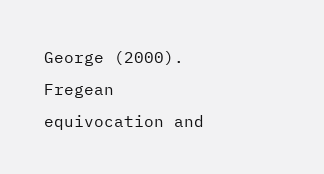George (2000). Fregean equivocation and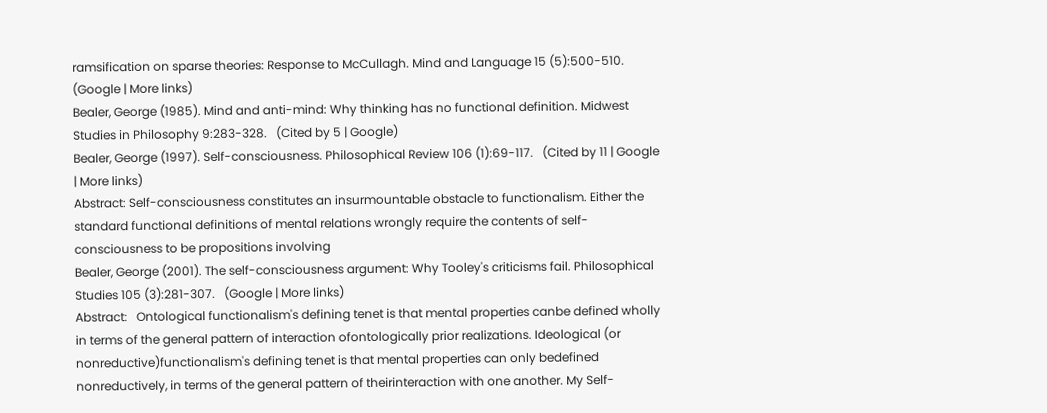ramsification on sparse theories: Response to McCullagh. Mind and Language 15 (5):500-510.   (Google | More links)
Bealer, George (1985). Mind and anti-mind: Why thinking has no functional definition. Midwest Studies in Philosophy 9:283-328.   (Cited by 5 | Google)
Bealer, George (1997). Self-consciousness. Philosophical Review 106 (1):69-117.   (Cited by 11 | Google | More links)
Abstract: Self-consciousness constitutes an insurmountable obstacle to functionalism. Either the standard functional definitions of mental relations wrongly require the contents of self-consciousness to be propositions involving
Bealer, George (2001). The self-consciousness argument: Why Tooley's criticisms fail. Philosophical Studies 105 (3):281-307.   (Google | More links)
Abstract:   Ontological functionalism's defining tenet is that mental properties canbe defined wholly in terms of the general pattern of interaction ofontologically prior realizations. Ideological (or nonreductive)functionalism's defining tenet is that mental properties can only bedefined nonreductively, in terms of the general pattern of theirinteraction with one another. My Self-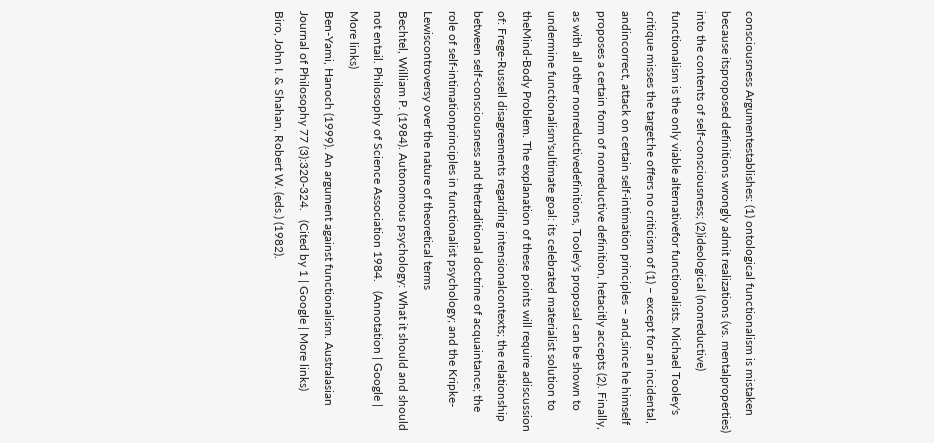consciousness Argumentestablishes: (1) ontological functionalism is mistaken because itsproposed definitions wrongly admit realizations (vs. mentalproperties) into the contents of self-consciousness; (2)ideological (nonreductive) functionalism is the only viable alternativefor functionalists. Michael Tooley's critique misses the target:he offers no criticism of (1) – except for an incidental, andincorrect, attack on certain self-intimation principles – and,since he himself proposes a certain form of nonreductive definition, hetacitly accepts (2). Finally, as with all other nonreductivedefinitions, Tooley's proposal can be shown to undermine functionalism'sultimate goal: its celebrated materialist solution to theMind-Body Problem. The explanation of these points will require adiscussion of: Frege-Russell disagreements regarding intensionalcontexts; the relationship between self-consciousness and thetraditional doctrine of acquaintance; the role of self-intimationprinciples in functionalist psychology; and the Kripke-Lewiscontroversy over the nature of theoretical terms
Bechtel, William P. (1984). Autonomous psychology: What it should and should not entail. Philosophy of Science Association 1984.   (Annotation | Google | More links)
Ben-Yami, Hanoch (1999). An argument against functionalism. Australasian Journal of Philosophy 77 (3):320-324.   (Cited by 1 | Google | More links)
Biro, John I. & Shahan, Robert W. (eds.) (1982).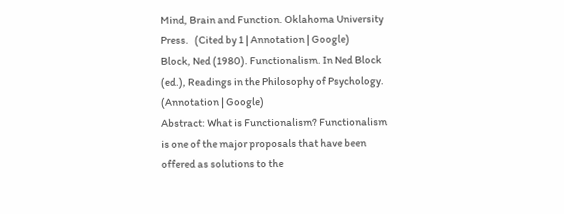Mind, Brain and Function. Oklahoma University Press.   (Cited by 1 | Annotation | Google)
Block, Ned (1980). Functionalism. In Ned Block (ed.), Readings in the Philosophy of Psychology.   (Annotation | Google)
Abstract: What is Functionalism? Functionalism is one of the major proposals that have been offered as solutions to the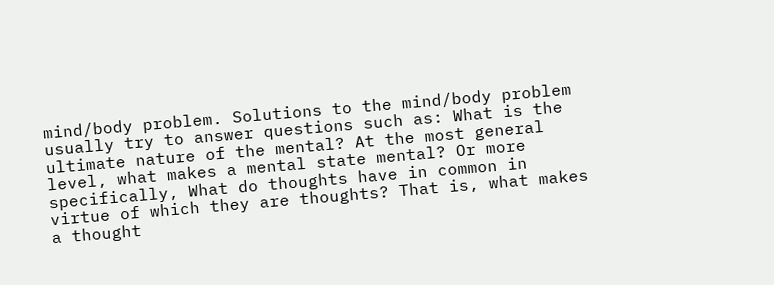mind/body problem. Solutions to the mind/body problem usually try to answer questions such as: What is the ultimate nature of the mental? At the most general level, what makes a mental state mental? Or more specifically, What do thoughts have in common in virtue of which they are thoughts? That is, what makes a thought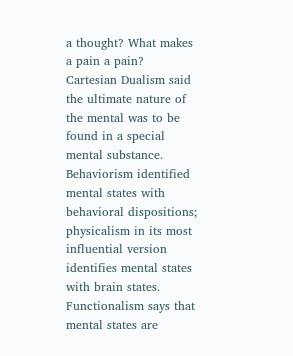a thought? What makes a pain a pain? Cartesian Dualism said the ultimate nature of the mental was to be found in a special mental substance. Behaviorism identified mental states with behavioral dispositions; physicalism in its most influential version identifies mental states with brain states. Functionalism says that mental states are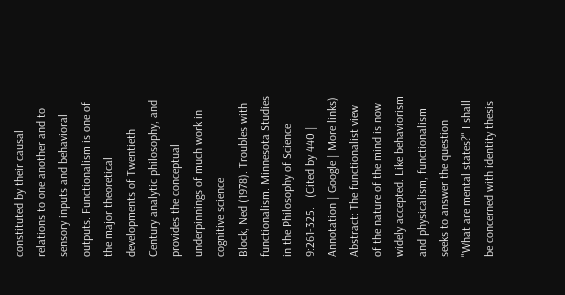constituted by their causal relations to one another and to sensory inputs and behavioral outputs. Functionalism is one of the major theoretical developments of Twentieth Century analytic philosophy, and provides the conceptual underpinnings of much work in cognitive science
Block, Ned (1978). Troubles with functionalism. Minnesota Studies in the Philosophy of Science 9:261-325.   (Cited by 440 | Annotation | Google | More links)
Abstract: The functionalist view of the nature of the mind is now widely accepted. Like behaviorism and physicalism, functionalism seeks to answer the question "What are mental states?" I shall be concerned with identity thesis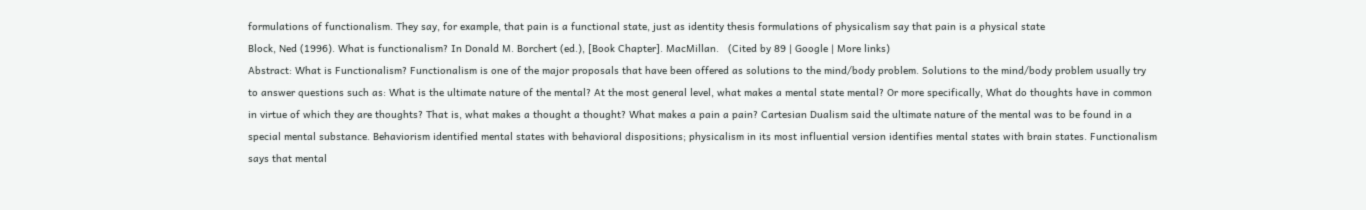formulations of functionalism. They say, for example, that pain is a functional state, just as identity thesis formulations of physicalism say that pain is a physical state
Block, Ned (1996). What is functionalism? In Donald M. Borchert (ed.), [Book Chapter]. MacMillan.   (Cited by 89 | Google | More links)
Abstract: What is Functionalism? Functionalism is one of the major proposals that have been offered as solutions to the mind/body problem. Solutions to the mind/body problem usually try to answer questions such as: What is the ultimate nature of the mental? At the most general level, what makes a mental state mental? Or more specifically, What do thoughts have in common in virtue of which they are thoughts? That is, what makes a thought a thought? What makes a pain a pain? Cartesian Dualism said the ultimate nature of the mental was to be found in a special mental substance. Behaviorism identified mental states with behavioral dispositions; physicalism in its most influential version identifies mental states with brain states. Functionalism says that mental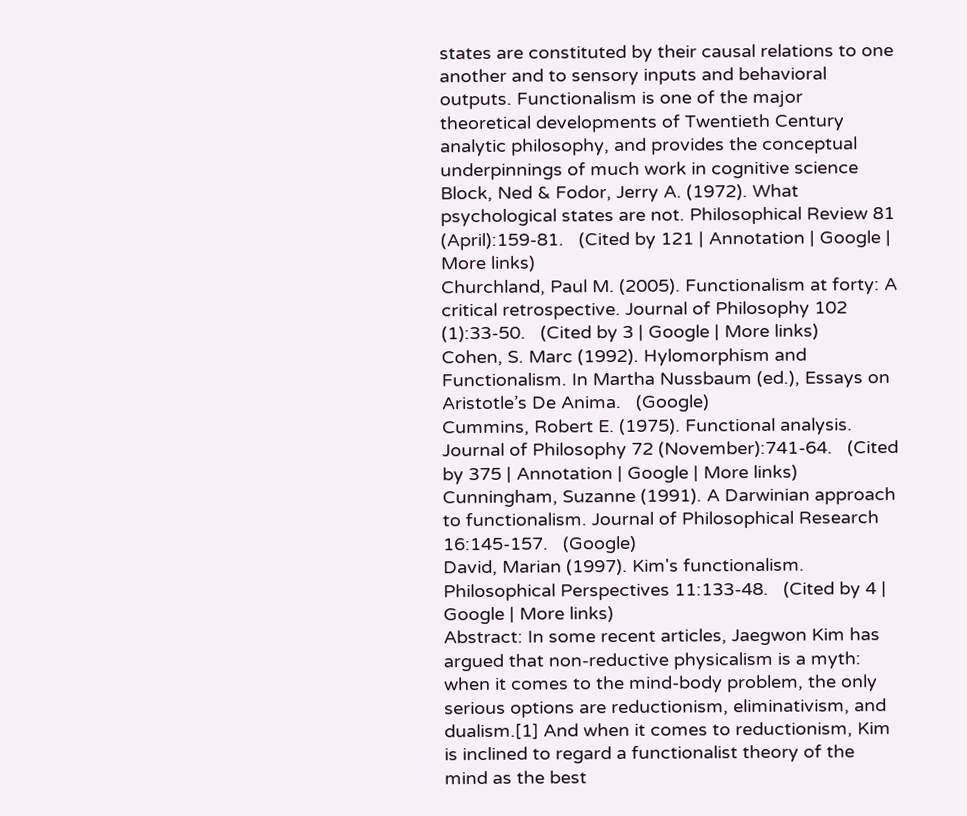states are constituted by their causal relations to one another and to sensory inputs and behavioral outputs. Functionalism is one of the major theoretical developments of Twentieth Century analytic philosophy, and provides the conceptual underpinnings of much work in cognitive science
Block, Ned & Fodor, Jerry A. (1972). What psychological states are not. Philosophical Review 81 (April):159-81.   (Cited by 121 | Annotation | Google | More links)
Churchland, Paul M. (2005). Functionalism at forty: A critical retrospective. Journal of Philosophy 102 (1):33-50.   (Cited by 3 | Google | More links)
Cohen, S. Marc (1992). Hylomorphism and Functionalism. In Martha Nussbaum (ed.), Essays on Aristotle’s De Anima.   (Google)
Cummins, Robert E. (1975). Functional analysis. Journal of Philosophy 72 (November):741-64.   (Cited by 375 | Annotation | Google | More links)
Cunningham, Suzanne (1991). A Darwinian approach to functionalism. Journal of Philosophical Research 16:145-157.   (Google)
David, Marian (1997). Kim's functionalism. Philosophical Perspectives 11:133-48.   (Cited by 4 | Google | More links)
Abstract: In some recent articles, Jaegwon Kim has argued that non-reductive physicalism is a myth: when it comes to the mind-body problem, the only serious options are reductionism, eliminativism, and dualism.[1] And when it comes to reductionism, Kim is inclined to regard a functionalist theory of the mind as the best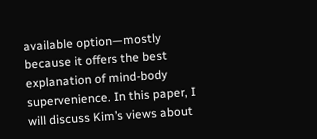available option—mostly because it offers the best explanation of mind-body supervenience. In this paper, I will discuss Kim’s views about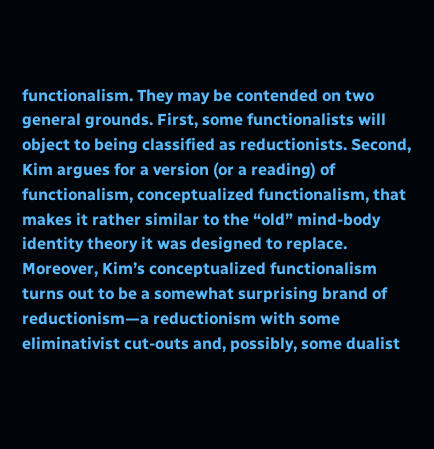functionalism. They may be contended on two general grounds. First, some functionalists will object to being classified as reductionists. Second, Kim argues for a version (or a reading) of functionalism, conceptualized functionalism, that makes it rather similar to the “old” mind-body identity theory it was designed to replace. Moreover, Kim’s conceptualized functionalism turns out to be a somewhat surprising brand of reductionism—a reductionism with some eliminativist cut-outs and, possibly, some dualist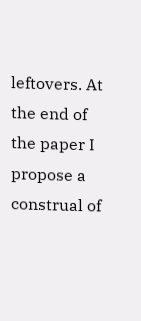leftovers. At the end of the paper I propose a construal of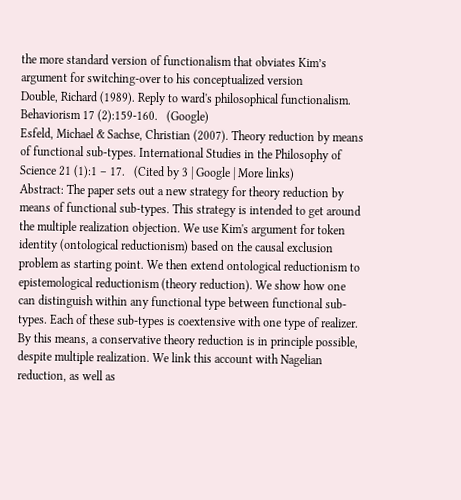the more standard version of functionalism that obviates Kim’s argument for switching-over to his conceptualized version
Double, Richard (1989). Reply to ward's philosophical functionalism. Behaviorism 17 (2):159-160.   (Google)
Esfeld, Michael & Sachse, Christian (2007). Theory reduction by means of functional sub-types. International Studies in the Philosophy of Science 21 (1):1 – 17.   (Cited by 3 | Google | More links)
Abstract: The paper sets out a new strategy for theory reduction by means of functional sub-types. This strategy is intended to get around the multiple realization objection. We use Kim's argument for token identity (ontological reductionism) based on the causal exclusion problem as starting point. We then extend ontological reductionism to epistemological reductionism (theory reduction). We show how one can distinguish within any functional type between functional sub-types. Each of these sub-types is coextensive with one type of realizer. By this means, a conservative theory reduction is in principle possible, despite multiple realization. We link this account with Nagelian reduction, as well as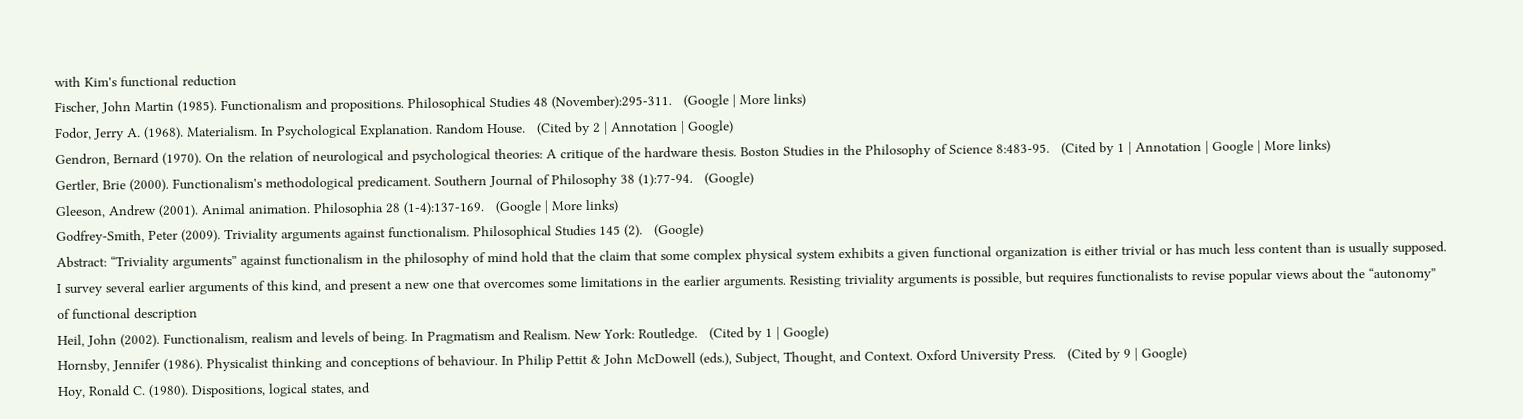with Kim's functional reduction
Fischer, John Martin (1985). Functionalism and propositions. Philosophical Studies 48 (November):295-311.   (Google | More links)
Fodor, Jerry A. (1968). Materialism. In Psychological Explanation. Random House.   (Cited by 2 | Annotation | Google)
Gendron, Bernard (1970). On the relation of neurological and psychological theories: A critique of the hardware thesis. Boston Studies in the Philosophy of Science 8:483-95.   (Cited by 1 | Annotation | Google | More links)
Gertler, Brie (2000). Functionalism's methodological predicament. Southern Journal of Philosophy 38 (1):77-94.   (Google)
Gleeson, Andrew (2001). Animal animation. Philosophia 28 (1-4):137-169.   (Google | More links)
Godfrey-Smith, Peter (2009). Triviality arguments against functionalism. Philosophical Studies 145 (2).   (Google)
Abstract: “Triviality arguments” against functionalism in the philosophy of mind hold that the claim that some complex physical system exhibits a given functional organization is either trivial or has much less content than is usually supposed. I survey several earlier arguments of this kind, and present a new one that overcomes some limitations in the earlier arguments. Resisting triviality arguments is possible, but requires functionalists to revise popular views about the “autonomy” of functional description
Heil, John (2002). Functionalism, realism and levels of being. In Pragmatism and Realism. New York: Routledge.   (Cited by 1 | Google)
Hornsby, Jennifer (1986). Physicalist thinking and conceptions of behaviour. In Philip Pettit & John McDowell (eds.), Subject, Thought, and Context. Oxford University Press.   (Cited by 9 | Google)
Hoy, Ronald C. (1980). Dispositions, logical states, and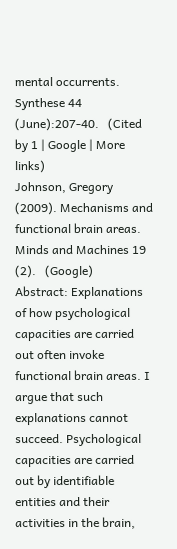mental occurrents. Synthese 44 (June):207-40.   (Cited by 1 | Google | More links)
Johnson, Gregory (2009). Mechanisms and functional brain areas. Minds and Machines 19 (2).   (Google)
Abstract: Explanations of how psychological capacities are carried out often invoke functional brain areas. I argue that such explanations cannot succeed. Psychological capacities are carried out by identifiable entities and their activities in the brain,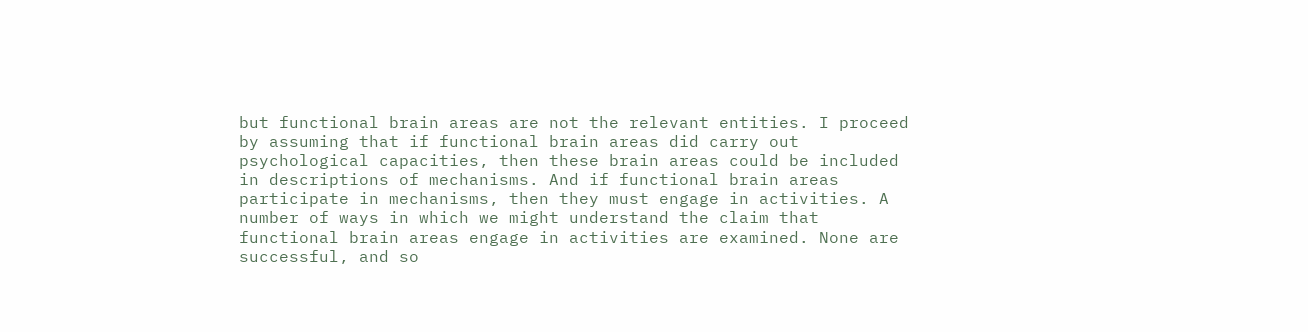but functional brain areas are not the relevant entities. I proceed by assuming that if functional brain areas did carry out psychological capacities, then these brain areas could be included in descriptions of mechanisms. And if functional brain areas participate in mechanisms, then they must engage in activities. A number of ways in which we might understand the claim that functional brain areas engage in activities are examined. None are successful, and so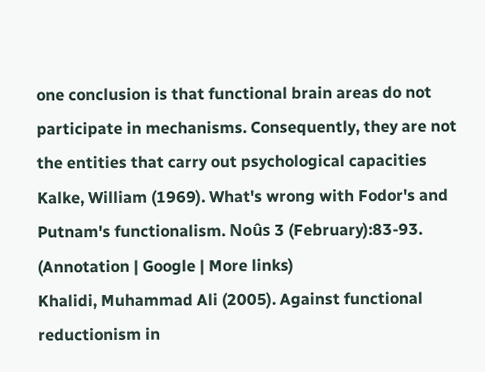one conclusion is that functional brain areas do not participate in mechanisms. Consequently, they are not the entities that carry out psychological capacities
Kalke, William (1969). What's wrong with Fodor's and Putnam's functionalism. Noûs 3 (February):83-93.   (Annotation | Google | More links)
Khalidi, Muhammad Ali (2005). Against functional reductionism in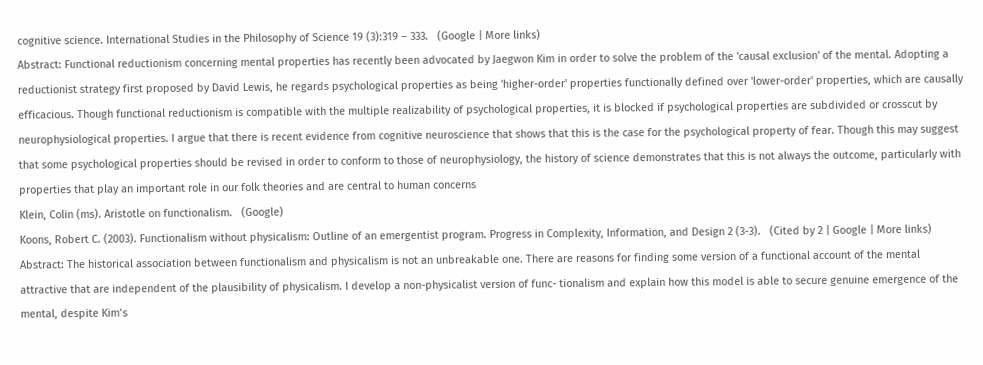cognitive science. International Studies in the Philosophy of Science 19 (3):319 – 333.   (Google | More links)
Abstract: Functional reductionism concerning mental properties has recently been advocated by Jaegwon Kim in order to solve the problem of the 'causal exclusion' of the mental. Adopting a reductionist strategy first proposed by David Lewis, he regards psychological properties as being 'higher-order' properties functionally defined over 'lower-order' properties, which are causally efficacious. Though functional reductionism is compatible with the multiple realizability of psychological properties, it is blocked if psychological properties are subdivided or crosscut by neurophysiological properties. I argue that there is recent evidence from cognitive neuroscience that shows that this is the case for the psychological property of fear. Though this may suggest that some psychological properties should be revised in order to conform to those of neurophysiology, the history of science demonstrates that this is not always the outcome, particularly with properties that play an important role in our folk theories and are central to human concerns
Klein, Colin (ms). Aristotle on functionalism.   (Google)
Koons, Robert C. (2003). Functionalism without physicalism: Outline of an emergentist program. Progress in Complexity, Information, and Design 2 (3-3).   (Cited by 2 | Google | More links)
Abstract: The historical association between functionalism and physicalism is not an unbreakable one. There are reasons for finding some version of a functional account of the mental attractive that are independent of the plausibility of physicalism. I develop a non-physicalist version of func- tionalism and explain how this model is able to secure genuine emergence of the mental, despite Kim’s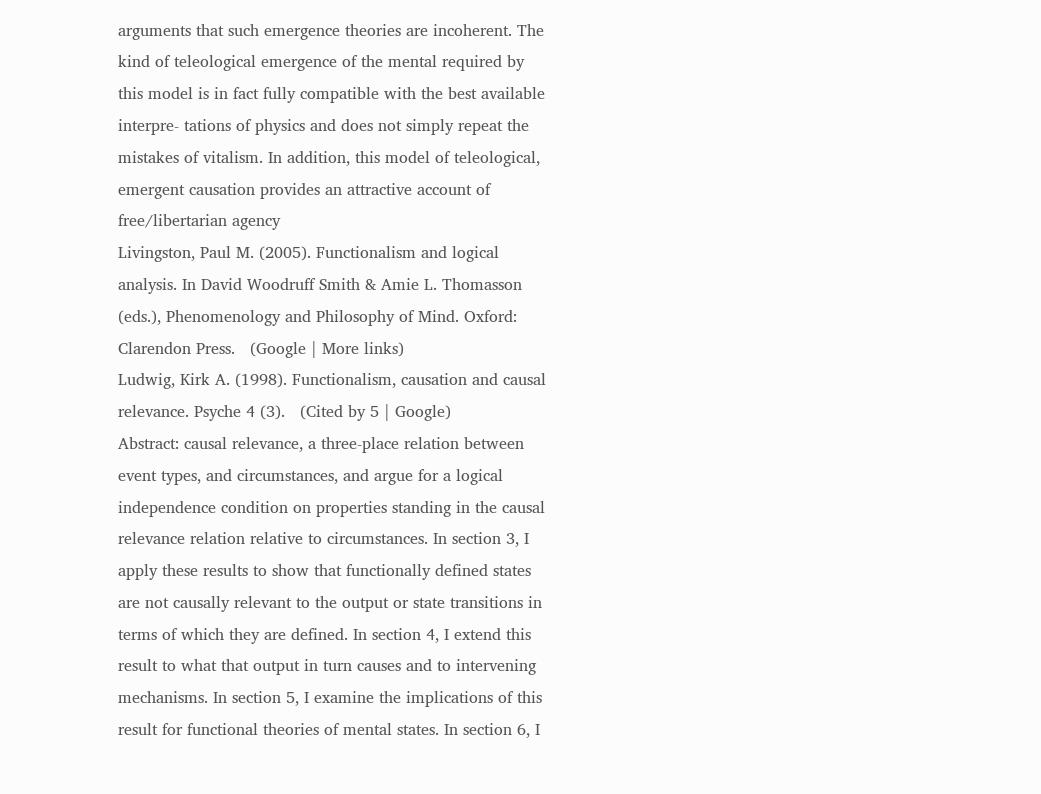arguments that such emergence theories are incoherent. The kind of teleological emergence of the mental required by this model is in fact fully compatible with the best available interpre- tations of physics and does not simply repeat the mistakes of vitalism. In addition, this model of teleological, emergent causation provides an attractive account of free/libertarian agency
Livingston, Paul M. (2005). Functionalism and logical analysis. In David Woodruff Smith & Amie L. Thomasson (eds.), Phenomenology and Philosophy of Mind. Oxford: Clarendon Press.   (Google | More links)
Ludwig, Kirk A. (1998). Functionalism, causation and causal relevance. Psyche 4 (3).   (Cited by 5 | Google)
Abstract: causal relevance, a three-place relation between event types, and circumstances, and argue for a logical independence condition on properties standing in the causal relevance relation relative to circumstances. In section 3, I apply these results to show that functionally defined states are not causally relevant to the output or state transitions in terms of which they are defined. In section 4, I extend this result to what that output in turn causes and to intervening mechanisms. In section 5, I examine the implications of this result for functional theories of mental states. In section 6, I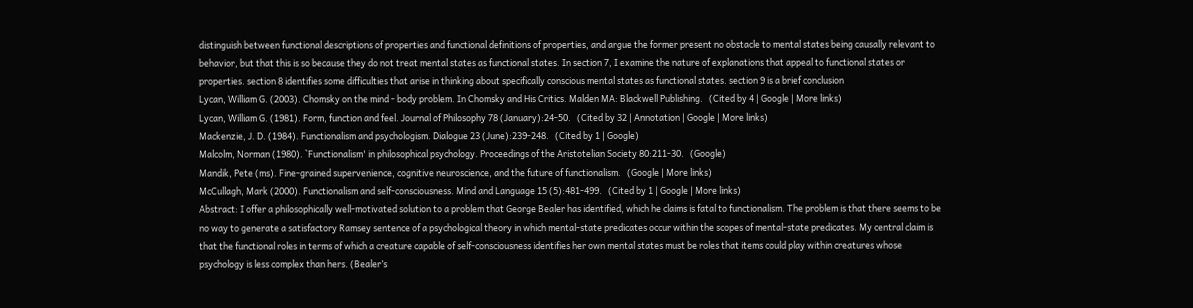distinguish between functional descriptions of properties and functional definitions of properties, and argue the former present no obstacle to mental states being causally relevant to behavior, but that this is so because they do not treat mental states as functional states. In section 7, I examine the nature of explanations that appeal to functional states or properties. section 8 identifies some difficulties that arise in thinking about specifically conscious mental states as functional states. section 9 is a brief conclusion
Lycan, William G. (2003). Chomsky on the mind - body problem. In Chomsky and His Critics. Malden MA: Blackwell Publishing.   (Cited by 4 | Google | More links)
Lycan, William G. (1981). Form, function and feel. Journal of Philosophy 78 (January):24-50.   (Cited by 32 | Annotation | Google | More links)
Mackenzie, J. D. (1984). Functionalism and psychologism. Dialogue 23 (June):239-248.   (Cited by 1 | Google)
Malcolm, Norman (1980). `Functionalism' in philosophical psychology. Proceedings of the Aristotelian Society 80:211-30.   (Google)
Mandik, Pete (ms). Fine-grained supervenience, cognitive neuroscience, and the future of functionalism.   (Google | More links)
McCullagh, Mark (2000). Functionalism and self-consciousness. Mind and Language 15 (5):481-499.   (Cited by 1 | Google | More links)
Abstract: I offer a philosophically well-motivated solution to a problem that George Bealer has identified, which he claims is fatal to functionalism. The problem is that there seems to be no way to generate a satisfactory Ramsey sentence of a psychological theory in which mental-state predicates occur within the scopes of mental-state predicates. My central claim is that the functional roles in terms of which a creature capable of self-consciousness identifies her own mental states must be roles that items could play within creatures whose psychology is less complex than hers. (Bealer’s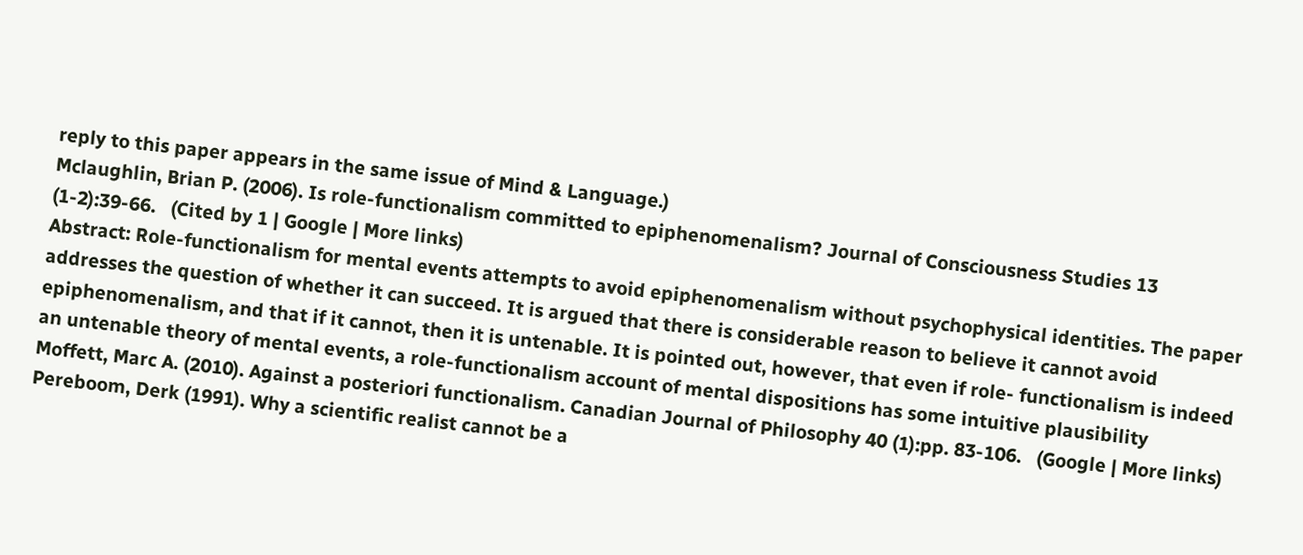reply to this paper appears in the same issue of Mind & Language.)
Mclaughlin, Brian P. (2006). Is role-functionalism committed to epiphenomenalism? Journal of Consciousness Studies 13 (1-2):39-66.   (Cited by 1 | Google | More links)
Abstract: Role-functionalism for mental events attempts to avoid epiphenomenalism without psychophysical identities. The paper addresses the question of whether it can succeed. It is argued that there is considerable reason to believe it cannot avoid epiphenomenalism, and that if it cannot, then it is untenable. It is pointed out, however, that even if role- functionalism is indeed an untenable theory of mental events, a role-functionalism account of mental dispositions has some intuitive plausibility
Moffett, Marc A. (2010). Against a posteriori functionalism. Canadian Journal of Philosophy 40 (1):pp. 83-106.   (Google | More links)
Pereboom, Derk (1991). Why a scientific realist cannot be a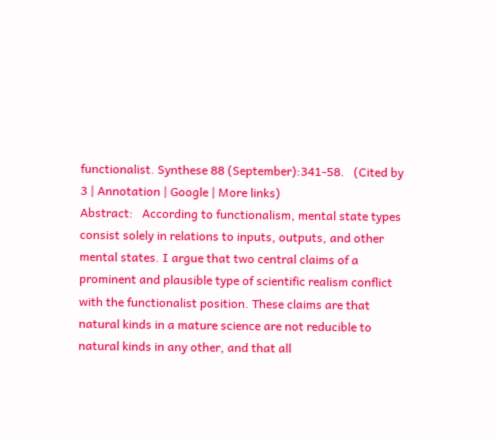functionalist. Synthese 88 (September):341-58.   (Cited by 3 | Annotation | Google | More links)
Abstract:   According to functionalism, mental state types consist solely in relations to inputs, outputs, and other mental states. I argue that two central claims of a prominent and plausible type of scientific realism conflict with the functionalist position. These claims are that natural kinds in a mature science are not reducible to natural kinds in any other, and that all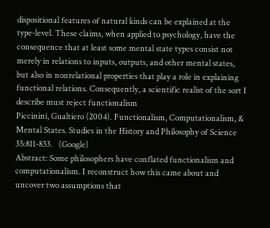dispositional features of natural kinds can be explained at the type-level. These claims, when applied to psychology, have the consequence that at least some mental state types consist not merely in relations to inputs, outputs, and other mental states, but also in nonrelational properties that play a role in explaining functional relations. Consequently, a scientific realist of the sort I describe must reject functionalism
Piccinini, Gualtiero (2004). Functionalism, Computationalism, & Mental States. Studies in the History and Philosophy of Science 35:811-833.   (Google)
Abstract: Some philosophers have conflated functionalism and computationalism. I reconstruct how this came about and uncover two assumptions that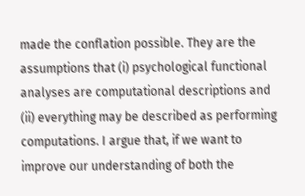made the conflation possible. They are the assumptions that (i) psychological functional analyses are computational descriptions and (ii) everything may be described as performing computations. I argue that, if we want to improve our understanding of both the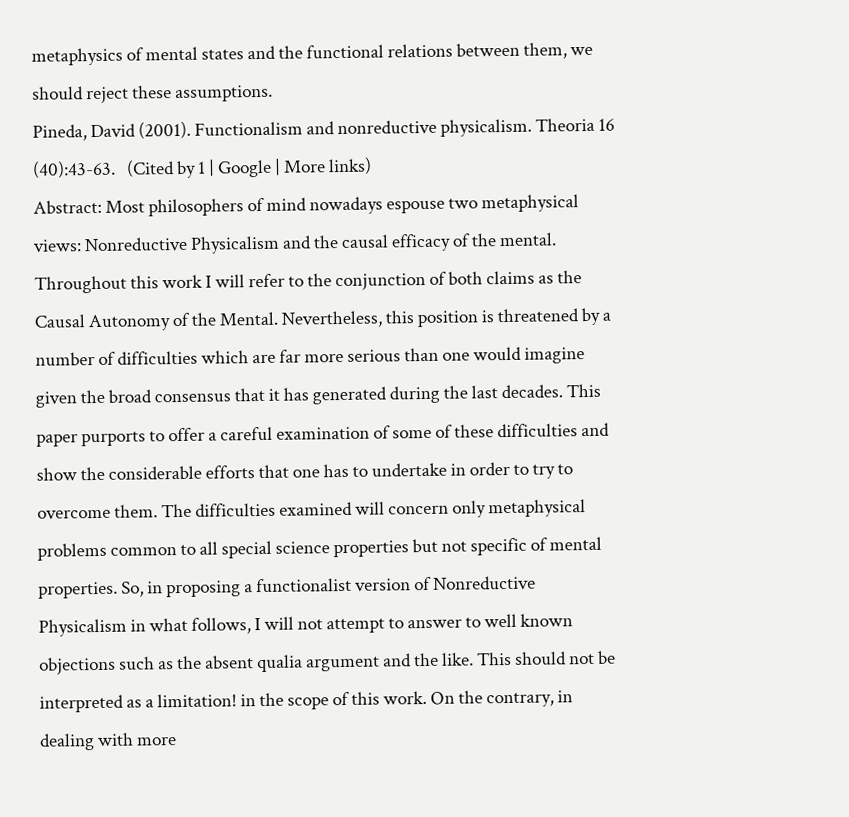metaphysics of mental states and the functional relations between them, we should reject these assumptions.
Pineda, David (2001). Functionalism and nonreductive physicalism. Theoria 16 (40):43-63.   (Cited by 1 | Google | More links)
Abstract: Most philosophers of mind nowadays espouse two metaphysical views: Nonreductive Physicalism and the causal efficacy of the mental. Throughout this work I will refer to the conjunction of both claims as the Causal Autonomy of the Mental. Nevertheless, this position is threatened by a number of difficulties which are far more serious than one would imagine given the broad consensus that it has generated during the last decades. This paper purports to offer a careful examination of some of these difficulties and show the considerable efforts that one has to undertake in order to try to overcome them. The difficulties examined will concern only metaphysical problems common to all special science properties but not specific of mental properties. So, in proposing a functionalist version of Nonreductive Physicalism in what follows, I will not attempt to answer to well known objections such as the absent qualia argument and the like. This should not be interpreted as a limitation! in the scope of this work. On the contrary, in dealing with more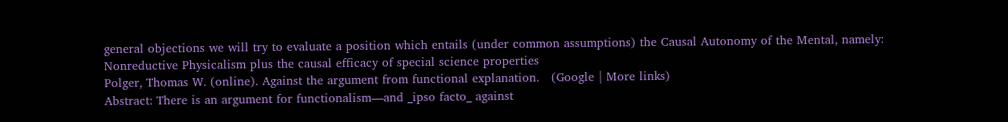general objections we will try to evaluate a position which entails (under common assumptions) the Causal Autonomy of the Mental, namely: Nonreductive Physicalism plus the causal efficacy of special science properties
Polger, Thomas W. (online). Against the argument from functional explanation.   (Google | More links)
Abstract: There is an argument for functionalism—and _ipso facto_ against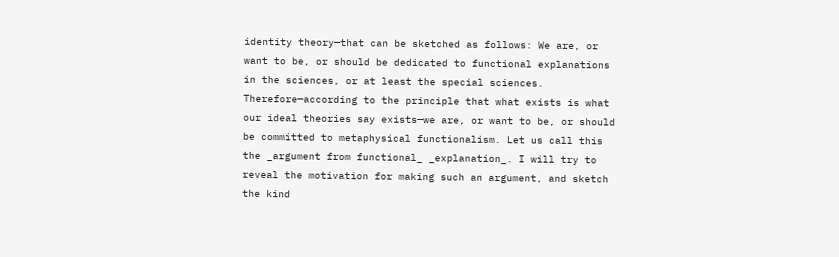identity theory—that can be sketched as follows: We are, or want to be, or should be dedicated to functional explanations in the sciences, or at least the special sciences. Therefore—according to the principle that what exists is what our ideal theories say exists—we are, or want to be, or should be committed to metaphysical functionalism. Let us call this the _argument from functional_ _explanation_. I will try to reveal the motivation for making such an argument, and sketch the kind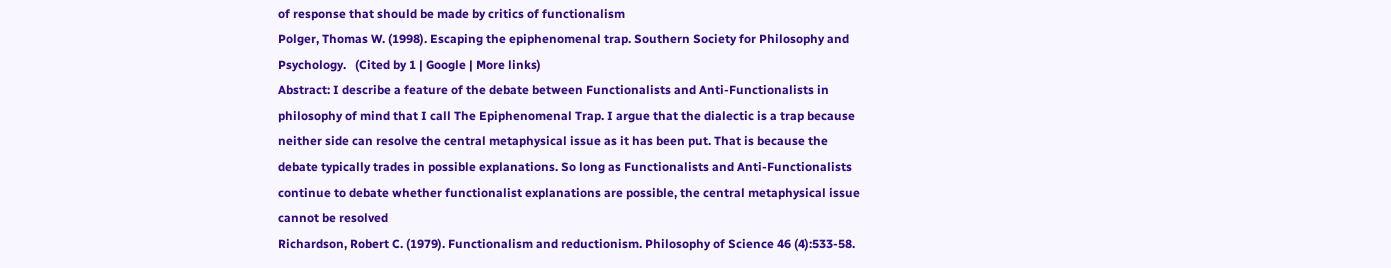of response that should be made by critics of functionalism
Polger, Thomas W. (1998). Escaping the epiphenomenal trap. Southern Society for Philosophy and Psychology.   (Cited by 1 | Google | More links)
Abstract: I describe a feature of the debate between Functionalists and Anti-Functionalists in philosophy of mind that I call The Epiphenomenal Trap. I argue that the dialectic is a trap because neither side can resolve the central metaphysical issue as it has been put. That is because the debate typically trades in possible explanations. So long as Functionalists and Anti-Functionalists continue to debate whether functionalist explanations are possible, the central metaphysical issue cannot be resolved
Richardson, Robert C. (1979). Functionalism and reductionism. Philosophy of Science 46 (4):533-58.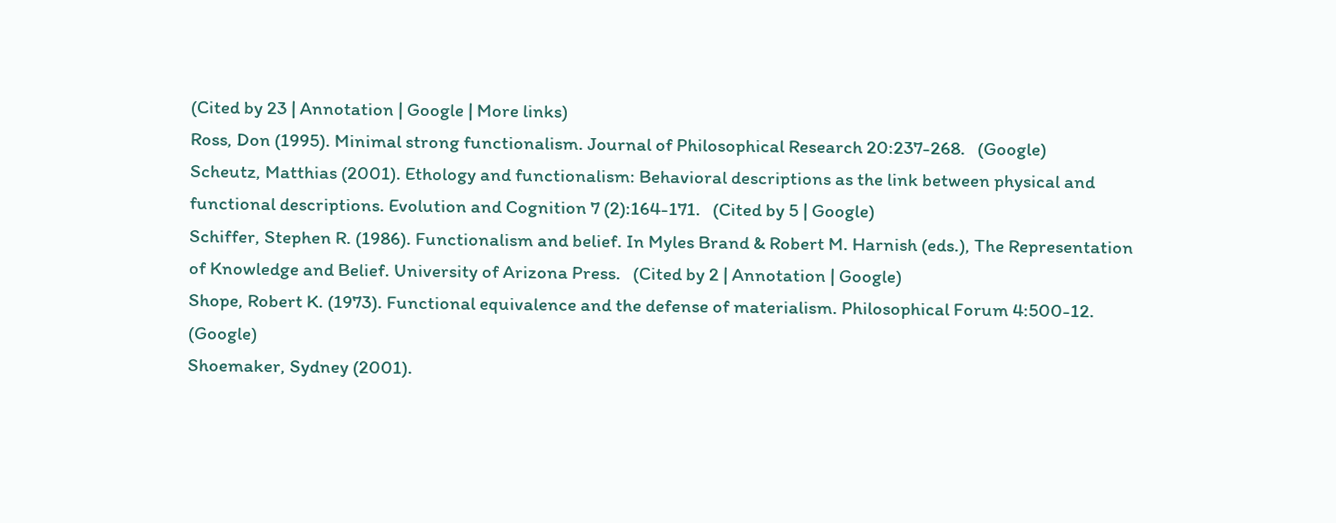(Cited by 23 | Annotation | Google | More links)
Ross, Don (1995). Minimal strong functionalism. Journal of Philosophical Research 20:237-268.   (Google)
Scheutz, Matthias (2001). Ethology and functionalism: Behavioral descriptions as the link between physical and functional descriptions. Evolution and Cognition 7 (2):164-171.   (Cited by 5 | Google)
Schiffer, Stephen R. (1986). Functionalism and belief. In Myles Brand & Robert M. Harnish (eds.), The Representation of Knowledge and Belief. University of Arizona Press.   (Cited by 2 | Annotation | Google)
Shope, Robert K. (1973). Functional equivalence and the defense of materialism. Philosophical Forum 4:500-12.   (Google)
Shoemaker, Sydney (2001).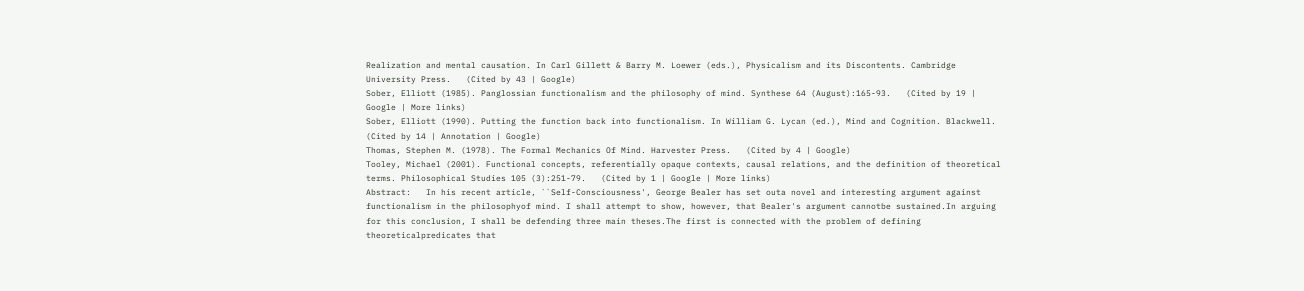Realization and mental causation. In Carl Gillett & Barry M. Loewer (eds.), Physicalism and its Discontents. Cambridge University Press.   (Cited by 43 | Google)
Sober, Elliott (1985). Panglossian functionalism and the philosophy of mind. Synthese 64 (August):165-93.   (Cited by 19 | Google | More links)
Sober, Elliott (1990). Putting the function back into functionalism. In William G. Lycan (ed.), Mind and Cognition. Blackwell.   (Cited by 14 | Annotation | Google)
Thomas, Stephen M. (1978). The Formal Mechanics Of Mind. Harvester Press.   (Cited by 4 | Google)
Tooley, Michael (2001). Functional concepts, referentially opaque contexts, causal relations, and the definition of theoretical terms. Philosophical Studies 105 (3):251-79.   (Cited by 1 | Google | More links)
Abstract:   In his recent article, ``Self-Consciousness', George Bealer has set outa novel and interesting argument against functionalism in the philosophyof mind. I shall attempt to show, however, that Bealer's argument cannotbe sustained.In arguing for this conclusion, I shall be defending three main theses.The first is connected with the problem of defining theoreticalpredicates that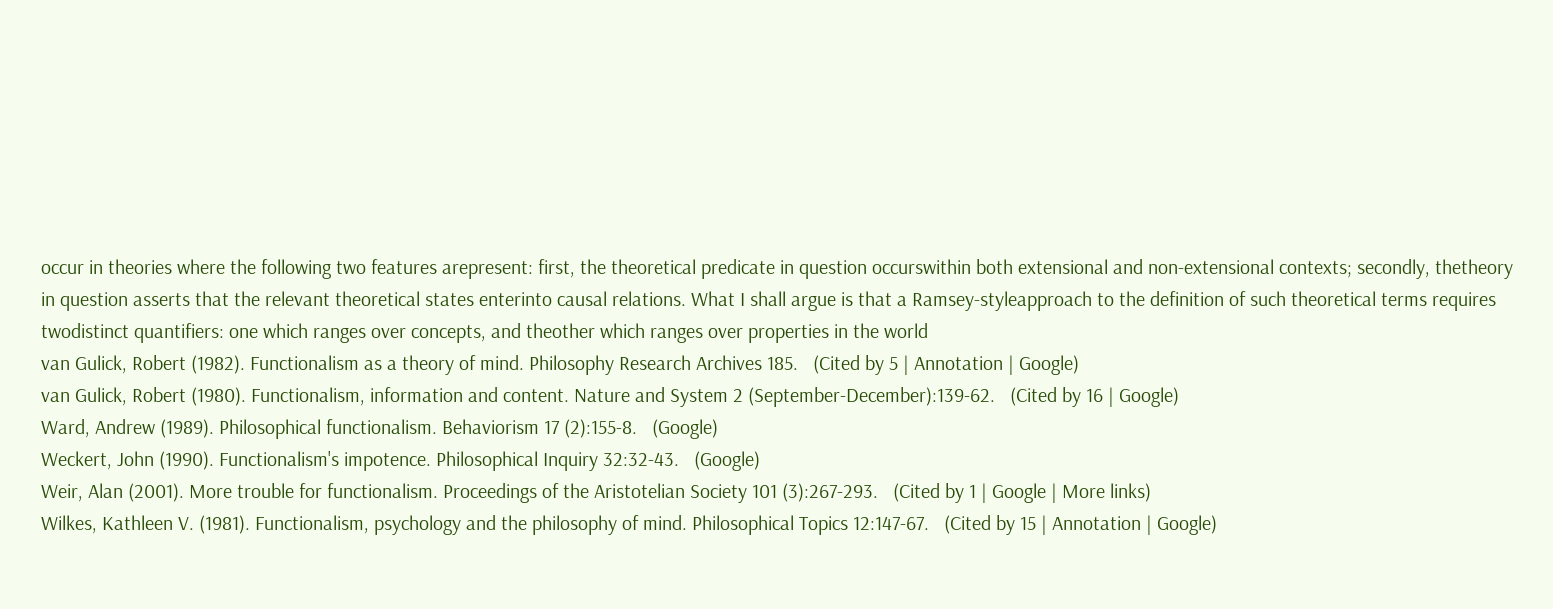occur in theories where the following two features arepresent: first, the theoretical predicate in question occurswithin both extensional and non-extensional contexts; secondly, thetheory in question asserts that the relevant theoretical states enterinto causal relations. What I shall argue is that a Ramsey-styleapproach to the definition of such theoretical terms requires twodistinct quantifiers: one which ranges over concepts, and theother which ranges over properties in the world
van Gulick, Robert (1982). Functionalism as a theory of mind. Philosophy Research Archives 185.   (Cited by 5 | Annotation | Google)
van Gulick, Robert (1980). Functionalism, information and content. Nature and System 2 (September-December):139-62.   (Cited by 16 | Google)
Ward, Andrew (1989). Philosophical functionalism. Behaviorism 17 (2):155-8.   (Google)
Weckert, John (1990). Functionalism's impotence. Philosophical Inquiry 32:32-43.   (Google)
Weir, Alan (2001). More trouble for functionalism. Proceedings of the Aristotelian Society 101 (3):267-293.   (Cited by 1 | Google | More links)
Wilkes, Kathleen V. (1981). Functionalism, psychology and the philosophy of mind. Philosophical Topics 12:147-67.   (Cited by 15 | Annotation | Google)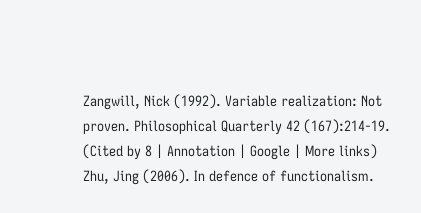Zangwill, Nick (1992). Variable realization: Not proven. Philosophical Quarterly 42 (167):214-19.   (Cited by 8 | Annotation | Google | More links)
Zhu, Jing (2006). In defence of functionalism.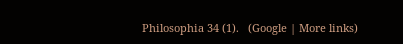Philosophia 34 (1).   (Google | More links)